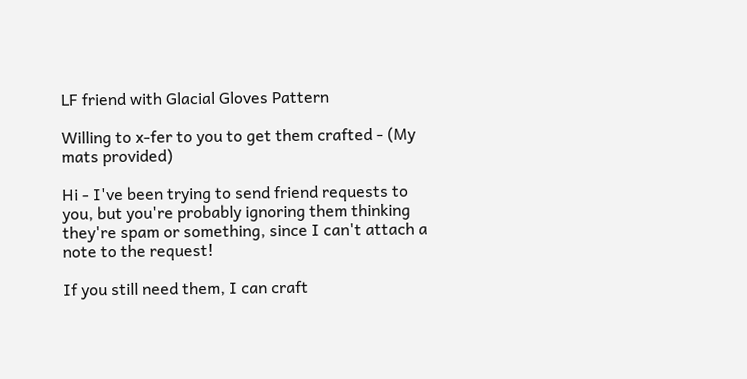LF friend with Glacial Gloves Pattern

Willing to x-fer to you to get them crafted - (My mats provided)

Hi - I've been trying to send friend requests to you, but you're probably ignoring them thinking they're spam or something, since I can't attach a note to the request!

If you still need them, I can craft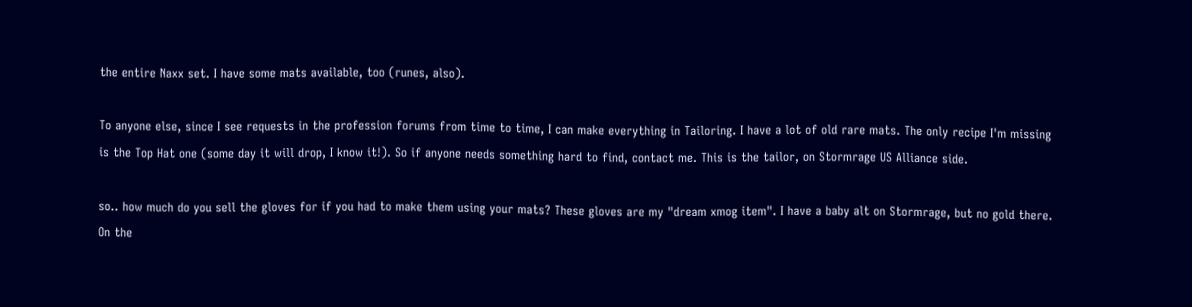the entire Naxx set. I have some mats available, too (runes, also).

To anyone else, since I see requests in the profession forums from time to time, I can make everything in Tailoring. I have a lot of old rare mats. The only recipe I'm missing is the Top Hat one (some day it will drop, I know it!). So if anyone needs something hard to find, contact me. This is the tailor, on Stormrage US Alliance side.

so.. how much do you sell the gloves for if you had to make them using your mats? These gloves are my "dream xmog item". I have a baby alt on Stormrage, but no gold there.
On the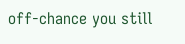off-chance you still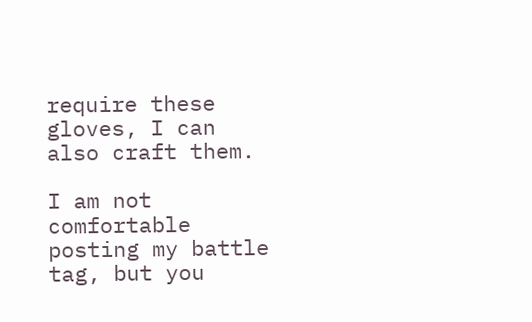require these gloves, I can also craft them.

I am not comfortable posting my battle tag, but you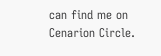can find me on Cenarion Circle.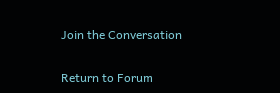Join the Conversation

Return to Forum